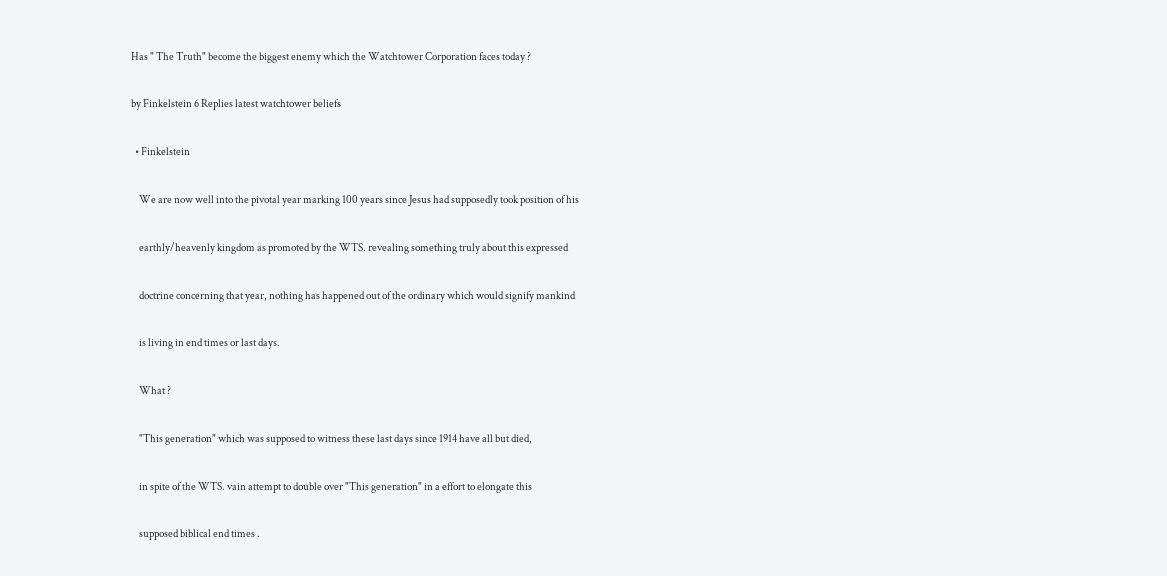Has " The Truth" become the biggest enemy which the Watchtower Corporation faces today ?

by Finkelstein 6 Replies latest watchtower beliefs

  • Finkelstein

    We are now well into the pivotal year marking 100 years since Jesus had supposedly took position of his

    earthly/heavenly kingdom as promoted by the WTS. revealing something truly about this expressed

    doctrine concerning that year, nothing has happened out of the ordinary which would signify mankind

    is living in end times or last days.

    What ?

    "This generation" which was supposed to witness these last days since 1914 have all but died,

    in spite of the WTS. vain attempt to double over "This generation" in a effort to elongate this

    supposed biblical end times .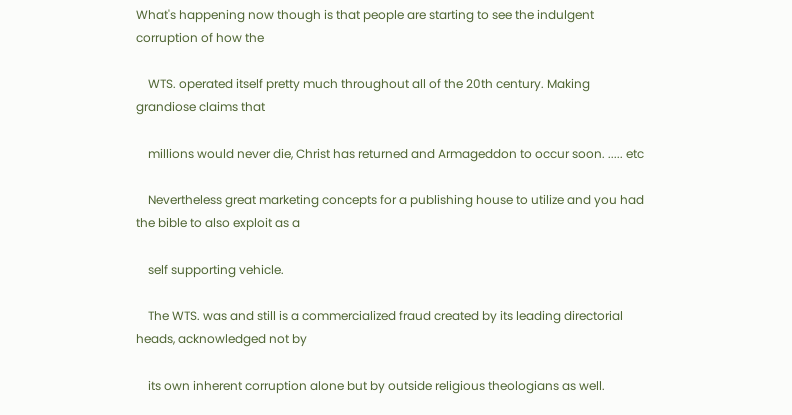What's happening now though is that people are starting to see the indulgent corruption of how the

    WTS. operated itself pretty much throughout all of the 20th century. Making grandiose claims that

    millions would never die, Christ has returned and Armageddon to occur soon. ..... etc

    Nevertheless great marketing concepts for a publishing house to utilize and you had the bible to also exploit as a

    self supporting vehicle.

    The WTS. was and still is a commercialized fraud created by its leading directorial heads, acknowledged not by

    its own inherent corruption alone but by outside religious theologians as well.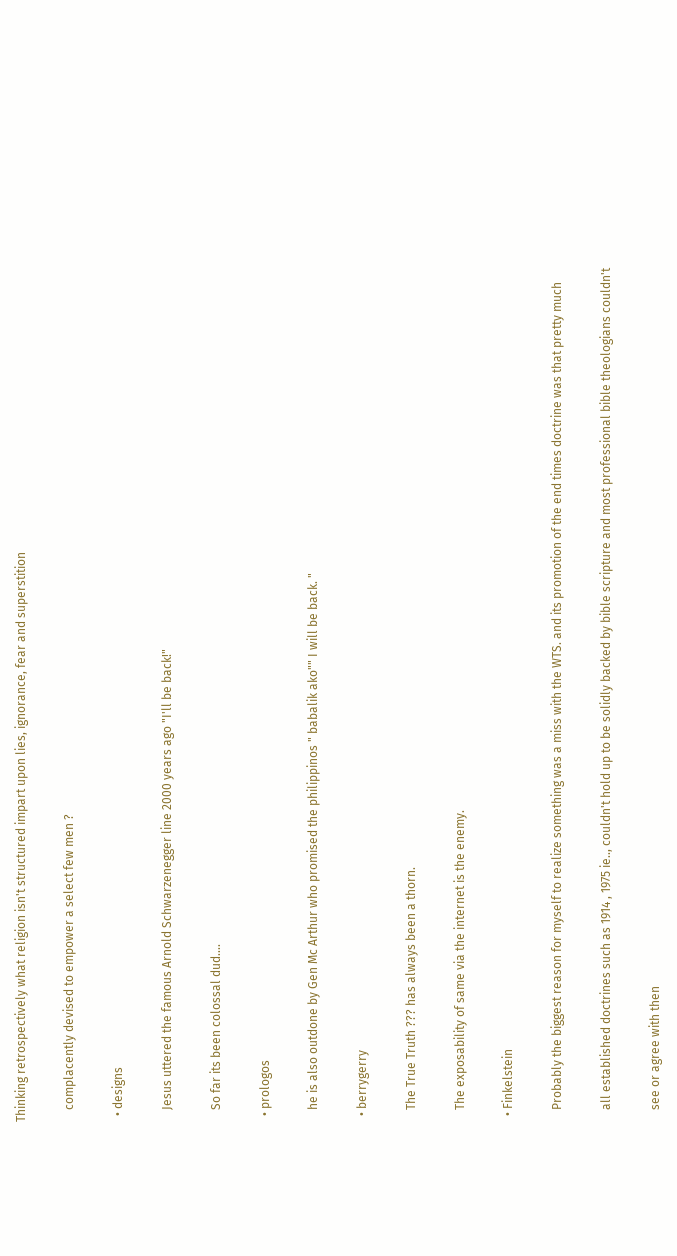Thinking retrospectively what religion isn't structured impart upon lies, ignorance, fear and superstition

    complacently devised to empower a select few men ?

  • designs

    Jesus uttered the famous Arnold Schwarzenegger line 2000 years ago "I'll be back!"

    So far its been colossal dud....

  • prologos

    he is also outdone by Gen Mc Arthur who promised the philippinos " babalik ako"" I will be back. "

  • berrygerry

    The True Truth ??? has always been a thorn.

    The exposability of same via the internet is the enemy.

  • Finkelstein

    Probably the biggest reason for myself to realize something was a miss with the WTS. and its promotion of the end times doctrine was that pretty much

    all established doctrines such as 1914 , 1975 ie.., couldn't hold up to be solidly backed by bible scripture and most professional bible theologians couldn't

    see or agree with then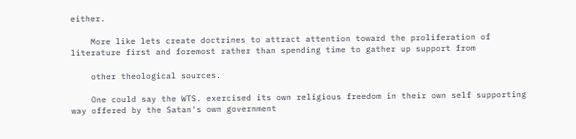either.

    More like lets create doctrines to attract attention toward the proliferation of literature first and foremost rather than spending time to gather up support from

    other theological sources.

    One could say the WTS. exercised its own religious freedom in their own self supporting way offered by the Satan's own government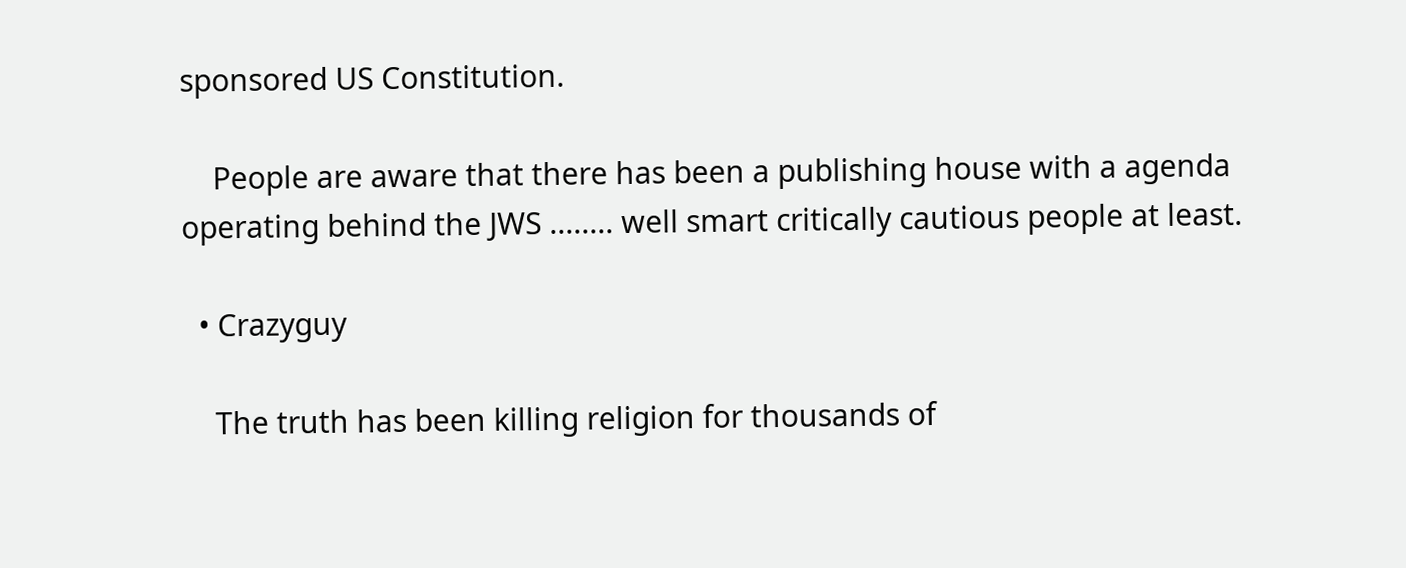sponsored US Constitution.

    People are aware that there has been a publishing house with a agenda operating behind the JWS ........ well smart critically cautious people at least.

  • Crazyguy

    The truth has been killing religion for thousands of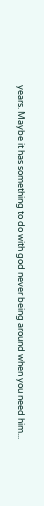years. Maybe it has something to do with god never being around when you need him...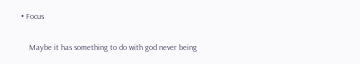• Focus

    Maybe it has something to do with god never being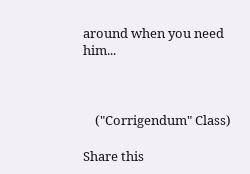around when you need him...



    ("Corrigendum" Class)

Share this